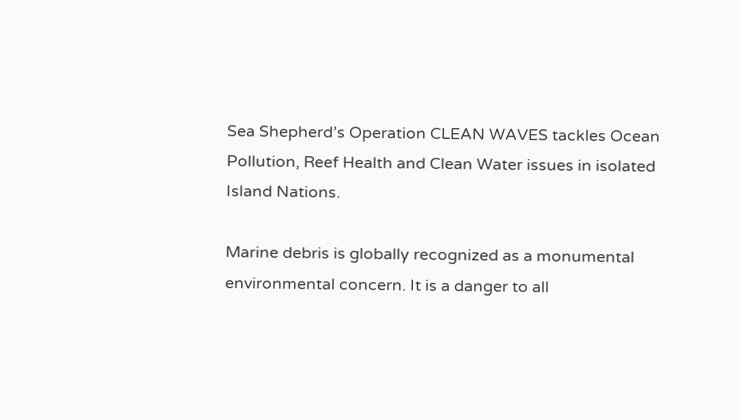Sea Shepherd’s Operation CLEAN WAVES tackles Ocean Pollution, Reef Health and Clean Water issues in isolated Island Nations.

Marine debris is globally recognized as a monumental environmental concern. It is a danger to all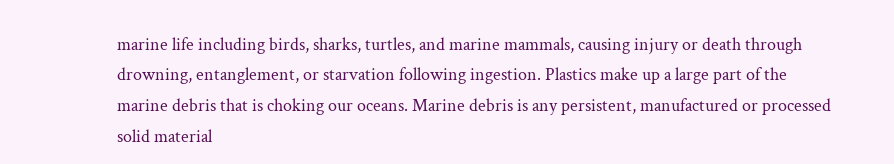marine life including birds, sharks, turtles, and marine mammals, causing injury or death through drowning, entanglement, or starvation following ingestion. Plastics make up a large part of the marine debris that is choking our oceans. Marine debris is any persistent, manufactured or processed solid material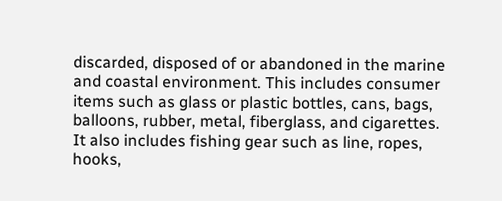discarded, disposed of or abandoned in the marine and coastal environment. This includes consumer items such as glass or plastic bottles, cans, bags, balloons, rubber, metal, fiberglass, and cigarettes. It also includes fishing gear such as line, ropes, hooks,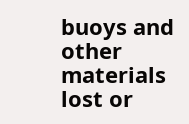buoys and other materials lost or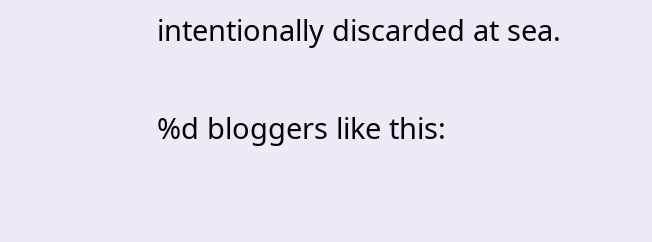intentionally discarded at sea.

%d bloggers like this: